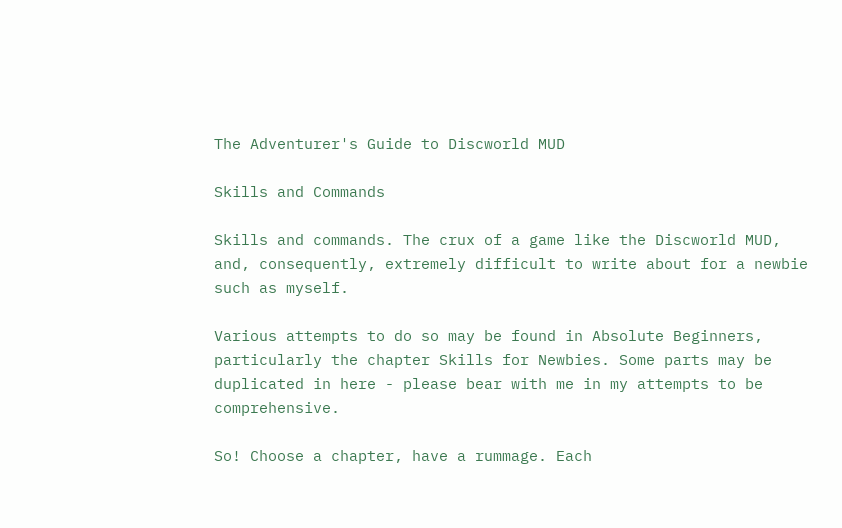The Adventurer's Guide to Discworld MUD

Skills and Commands

Skills and commands. The crux of a game like the Discworld MUD, and, consequently, extremely difficult to write about for a newbie such as myself.

Various attempts to do so may be found in Absolute Beginners, particularly the chapter Skills for Newbies. Some parts may be duplicated in here - please bear with me in my attempts to be comprehensive.

So! Choose a chapter, have a rummage. Each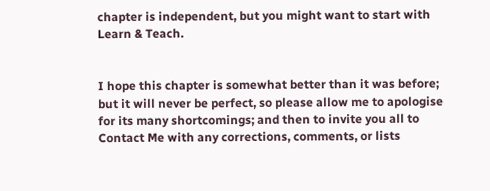chapter is independent, but you might want to start with Learn & Teach.


I hope this chapter is somewhat better than it was before; but it will never be perfect, so please allow me to apologise for its many shortcomings; and then to invite you all to Contact Me with any corrections, comments, or lists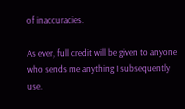of inaccuracies.

As ever, full credit will be given to anyone who sends me anything I subsequently use.